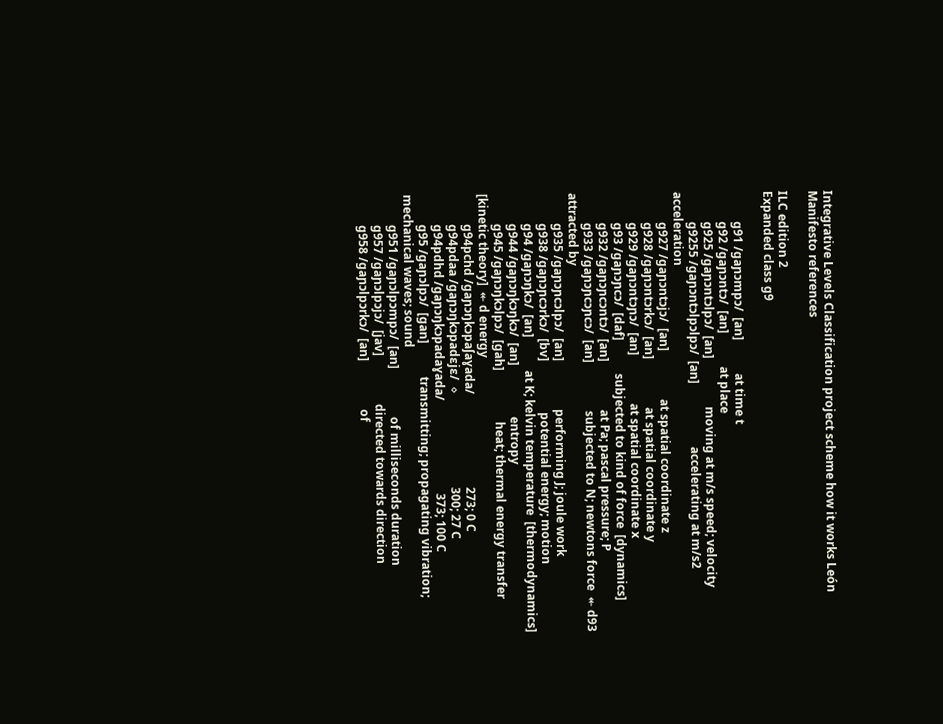Integrative Levels Classification project scheme how it works León Manifesto references

ILC edition 2
Expanded class g9

          g91 /gaɲɔmpɔ/  [an]           at time t
          g92 /gaɲɔntɔ/  [an]           at place
          g925 /gaɲɔntɔlpɔ/  [an]                moving at m/s speed; velocity
          g9255 /gaɲɔntɔlpɔlpɔ/  [an]                     accelerating at m/s2 acceleration
          g927 /gaɲɔntɔjɔ/  [an]                at spatial coordinate z
          g928 /gaɲɔntɔrkɔ/  [an]                at spatial coordinate y
          g929 /gaɲɔntɔɲɔ/  [an]                at spatial coordinate x
          g93 /gaɲɔɲcɔ/  [daf]           subjected to kind of force  [dynamics]
          g932 /gaɲɔɲcɔntɔ/  [an]                at Pa; pascal pressure; P
          g933 /gaɲɔɲcɔɲcɔ/  [an]                subjected to N; newtons force  ↞ d93 attracted by
          g935 /gaɲɔɲcɔlpɔ/  [an]                performing J; joule work
          g938 /gaɲɔɲcɔrkɔ/  [bv]                 potential energy; motion
          g94 /gaɲɔŋkɔ/  [an]           at K; kelvin temperature  [thermodynamics]
          g944 /gaɲɔŋkɔŋkɔ/  [an]                 entropy
          g945 /gaɲɔŋkɔlpɔ/  [gah]                 heat; thermal energy transfer  [kinetic theory]  ↞ d energy
          g94pchd /gaɲɔŋkɔpaʃaɣada/                               273; 0 C
          g94pdaa /gaɲɔŋkɔpadɛjɛ/  ⋄                               300; 27 C
          g94pdhd /gaɲɔŋkɔpadaɣada/                               373; 100 C
          g95 /gaɲɔlpɔ/  [gan]           transmitting; propagating vibration; mechanical waves; sound
          g951 /gaɲɔlpɔmpɔ/  [an]                of milliseconds duration
          g957 /gaɲɔlpɔjɔ/  [jav]                directed towards direction
          g958 /gaɲɔlpɔrkɔ/  [an]                of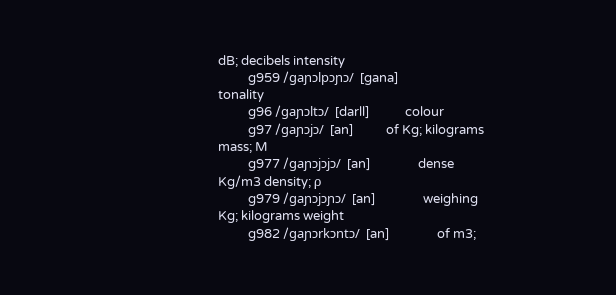dB; decibels intensity
          g959 /gaɲɔlpɔɲɔ/  [gana]                 tonality
          g96 /gaɲɔltɔ/  [darll]            colour
          g97 /gaɲɔjɔ/  [an]           of Kg; kilograms mass; M
          g977 /gaɲɔjɔjɔ/  [an]                dense Kg/m3 density; ρ
          g979 /gaɲɔjɔɲɔ/  [an]                weighing Kg; kilograms weight
          g982 /gaɲɔrkɔntɔ/  [an]                of m3;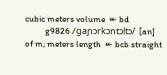cubic meters volume  ↞ bd
          g9826 /gaɲɔrkɔntɔltɔ/  [an]                     of m; meters length  ↞ bcb straight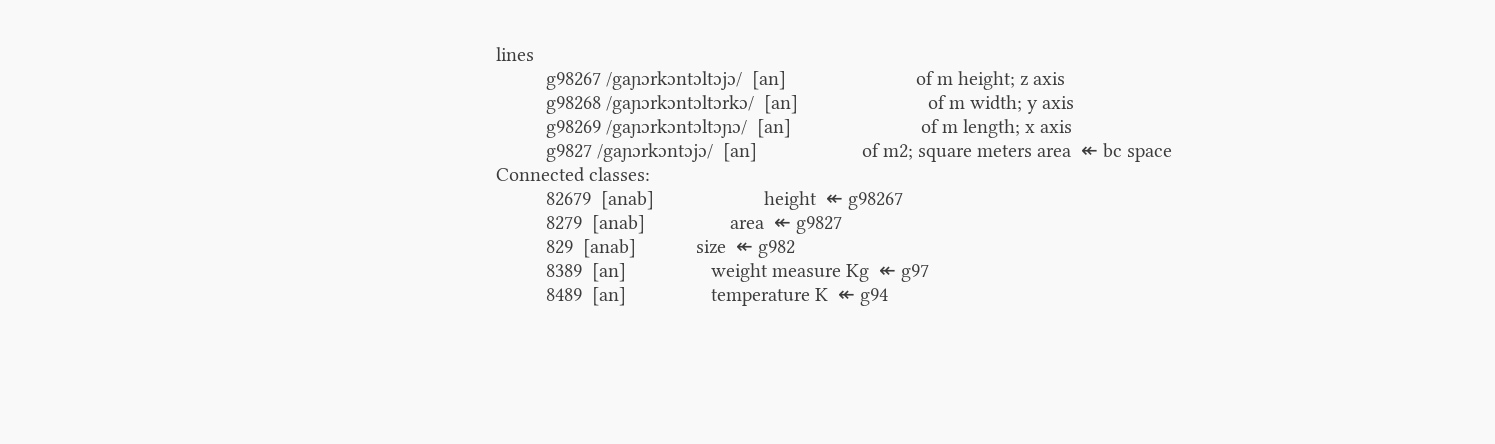lines
          g98267 /gaɲɔrkɔntɔltɔjɔ/  [an]                          of m height; z axis
          g98268 /gaɲɔrkɔntɔltɔrkɔ/  [an]                          of m width; y axis
          g98269 /gaɲɔrkɔntɔltɔɲɔ/  [an]                          of m length; x axis
          g9827 /gaɲɔrkɔntɔjɔ/  [an]                     of m2; square meters area  ↞ bc space
Connected classes:
          82679  [anab]                      height  ↞ g98267
          8279  [anab]                 area  ↞ g9827
          829  [anab]            size  ↞ g982
          8389  [an]                 weight measure Kg  ↞ g97
          8489  [an]                 temperature K  ↞ g94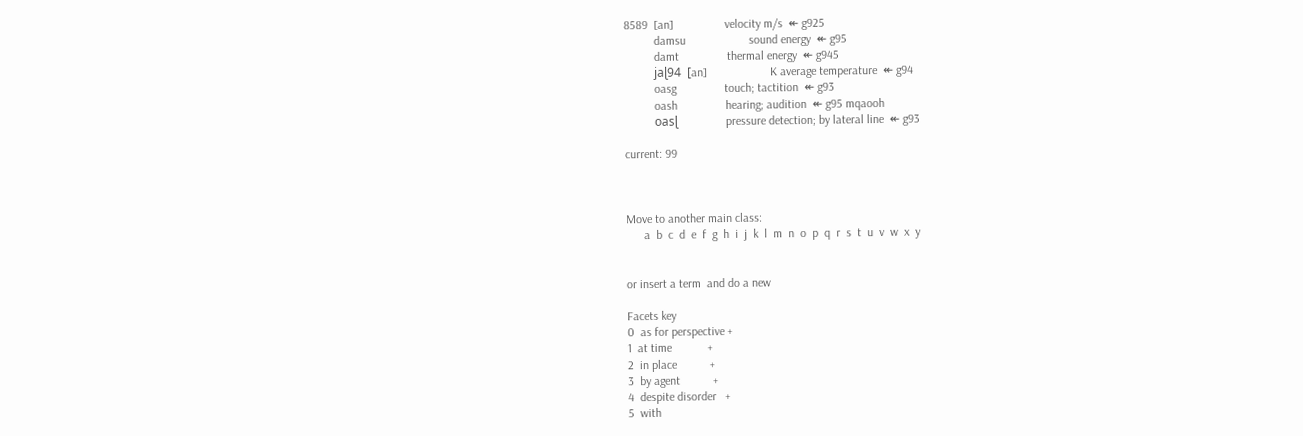8589  [an]                 velocity m/s  ↞ g925
          damsu                     sound energy  ↞ g95
          damt                thermal energy  ↞ g945
          jaɭ94  [an]                     K average temperature  ↞ g94
          oasg                touch; tactition  ↞ g93
          oash                hearing; audition  ↞ g95 mqaooh
          oasɭ                pressure detection; by lateral line  ↞ g93

current: 99



Move to another main class:
      a  b  c  d  e  f  g  h  i  j  k  l  m  n  o  p  q  r  s  t  u  v  w  x  y


or insert a term  and do a new

Facets key
0  as for perspective +
1  at time            +
2  in place           +
3  by agent           +
4  despite disorder   +
5  with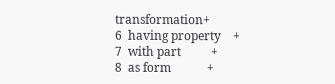transformation+
6  having property    +
7  with part          +
8  as form            +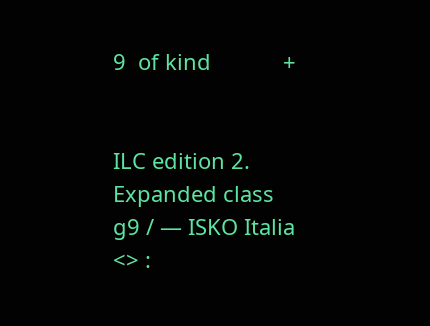9  of kind            +


ILC edition 2. Expanded class g9 / — ISKO Italia <> :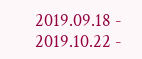2019.09.18 - 2019.10.22 -